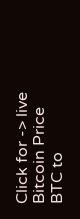Click for -> live Bitcoin Price
BTC to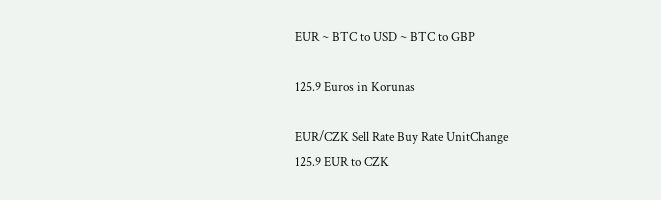EUR ~ BTC to USD ~ BTC to GBP

125.9 Euros in Korunas

EUR/CZK Sell Rate Buy Rate UnitChange
125.9 EUR to CZK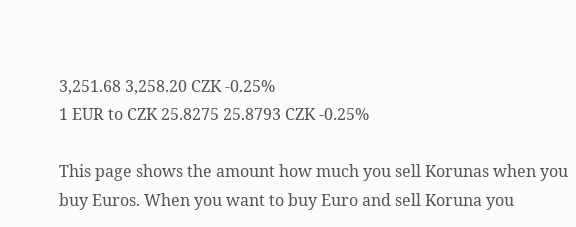3,251.68 3,258.20 CZK -0.25%
1 EUR to CZK 25.8275 25.8793 CZK -0.25%

This page shows the amount how much you sell Korunas when you buy Euros. When you want to buy Euro and sell Koruna you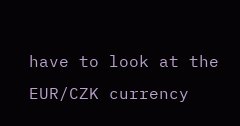have to look at the EUR/CZK currency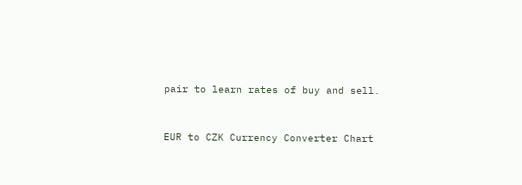pair to learn rates of buy and sell.


EUR to CZK Currency Converter Chart